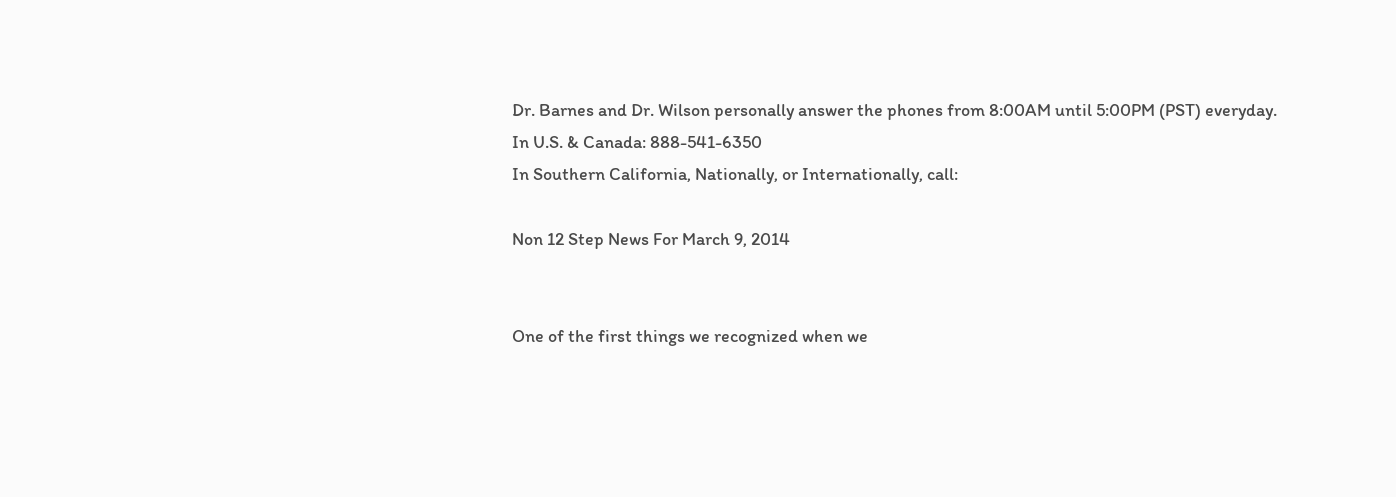Dr. Barnes and Dr. Wilson personally answer the phones from 8:00AM until 5:00PM (PST) everyday.
In U.S. & Canada: 888-541-6350
In Southern California, Nationally, or Internationally, call:

Non 12 Step News For March 9, 2014


One of the first things we recognized when we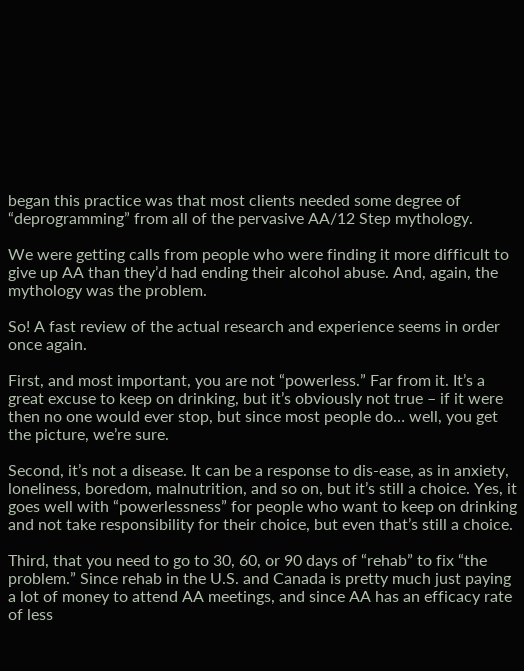began this practice was that most clients needed some degree of “deprogramming” from all of the pervasive AA/12 Step mythology.

We were getting calls from people who were finding it more difficult to give up AA than they’d had ending their alcohol abuse. And, again, the mythology was the problem.

So! A fast review of the actual research and experience seems in order once again.

First, and most important, you are not “powerless.” Far from it. It’s a great excuse to keep on drinking, but it’s obviously not true – if it were then no one would ever stop, but since most people do… well, you get the picture, we’re sure.

Second, it’s not a disease. It can be a response to dis-ease, as in anxiety, loneliness, boredom, malnutrition, and so on, but it’s still a choice. Yes, it goes well with “powerlessness” for people who want to keep on drinking and not take responsibility for their choice, but even that’s still a choice.

Third, that you need to go to 30, 60, or 90 days of “rehab” to fix “the problem.” Since rehab in the U.S. and Canada is pretty much just paying a lot of money to attend AA meetings, and since AA has an efficacy rate of less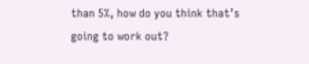than 5%, how do you think that’s going to work out?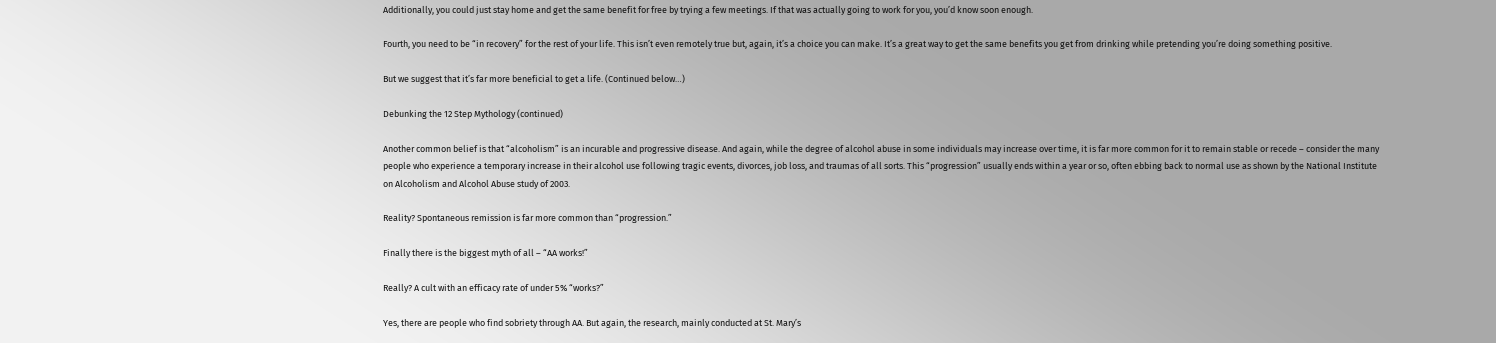Additionally, you could just stay home and get the same benefit for free by trying a few meetings. If that was actually going to work for you, you’d know soon enough.

Fourth, you need to be “in recovery” for the rest of your life. This isn’t even remotely true but, again, it’s a choice you can make. It’s a great way to get the same benefits you get from drinking while pretending you’re doing something positive.

But we suggest that it’s far more beneficial to get a life. (Continued below…)

Debunking the 12 Step Mythology (continued)

Another common belief is that “alcoholism” is an incurable and progressive disease. And again, while the degree of alcohol abuse in some individuals may increase over time, it is far more common for it to remain stable or recede – consider the many people who experience a temporary increase in their alcohol use following tragic events, divorces, job loss, and traumas of all sorts. This “progression” usually ends within a year or so, often ebbing back to normal use as shown by the National Institute on Alcoholism and Alcohol Abuse study of 2003.

Reality? Spontaneous remission is far more common than “progression.”

Finally there is the biggest myth of all – “AA works!”

Really? A cult with an efficacy rate of under 5% “works?”

Yes, there are people who find sobriety through AA. But again, the research, mainly conducted at St. Mary’s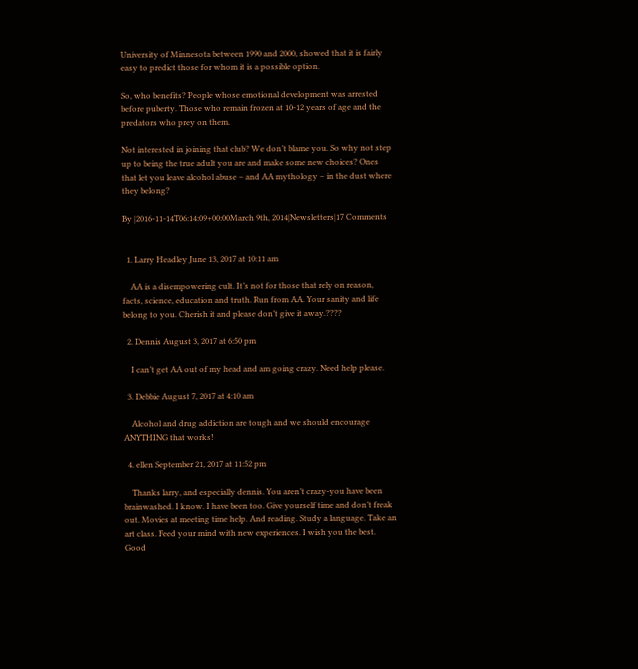University of Minnesota between 1990 and 2000, showed that it is fairly easy to predict those for whom it is a possible option.

So, who benefits? People whose emotional development was arrested before puberty. Those who remain frozen at 10-12 years of age and the predators who prey on them.

Not interested in joining that club? We don’t blame you. So why not step up to being the true adult you are and make some new choices? Ones that let you leave alcohol abuse – and AA mythology – in the dust where they belong?

By |2016-11-14T06:14:09+00:00March 9th, 2014|Newsletters|17 Comments


  1. Larry Headley June 13, 2017 at 10:11 am

    AA is a disempowering cult. It’s not for those that rely on reason, facts, science, education and truth. Run from AA. Your sanity and life belong to you. Cherish it and please don’t give it away.????

  2. Dennis August 3, 2017 at 6:50 pm

    I can’t get AA out of my head and am going crazy. Need help please.

  3. Debbie August 7, 2017 at 4:10 am

    Alcohol and drug addiction are tough and we should encourage ANYTHING that works!

  4. ellen September 21, 2017 at 11:52 pm

    Thanks larry, and especially dennis. You aren’t crazy-you have been brainwashed. I know. I have been too. Give yourself time and don’t freak out. Movies at meeting time help. And reading. Study a language. Take an art class. Feed your mind with new experiences. I wish you the best. Good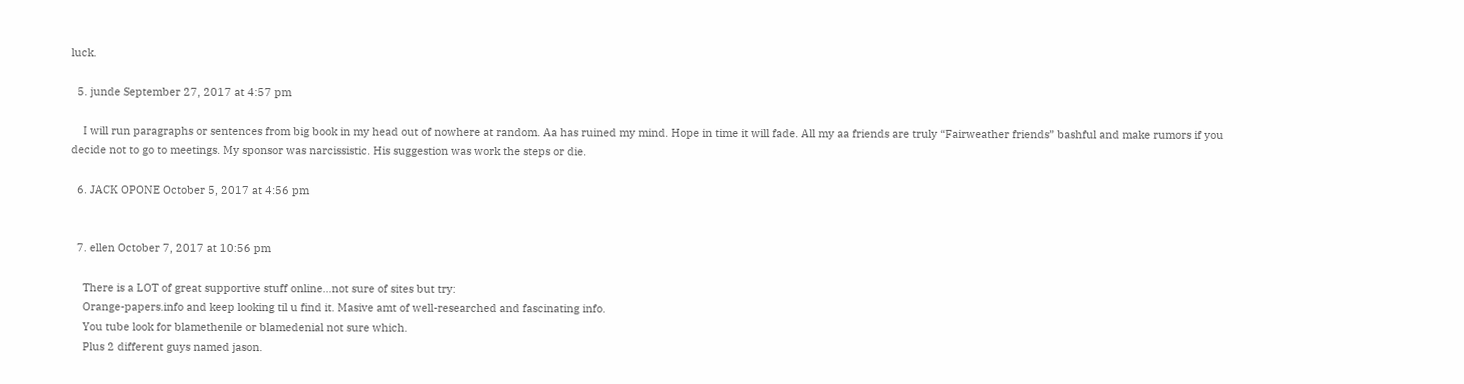luck.

  5. junde September 27, 2017 at 4:57 pm

    I will run paragraphs or sentences from big book in my head out of nowhere at random. Aa has ruined my mind. Hope in time it will fade. All my aa friends are truly “Fairweather friends” bashful and make rumors if you decide not to go to meetings. My sponsor was narcissistic. His suggestion was work the steps or die.

  6. JACK OPONE October 5, 2017 at 4:56 pm


  7. ellen October 7, 2017 at 10:56 pm

    There is a LOT of great supportive stuff online…not sure of sites but try:
    Orange-papers.info and keep looking til u find it. Masive amt of well-researched and fascinating info.
    You tube look for blamethenile or blamedenial not sure which.
    Plus 2 different guys named jason.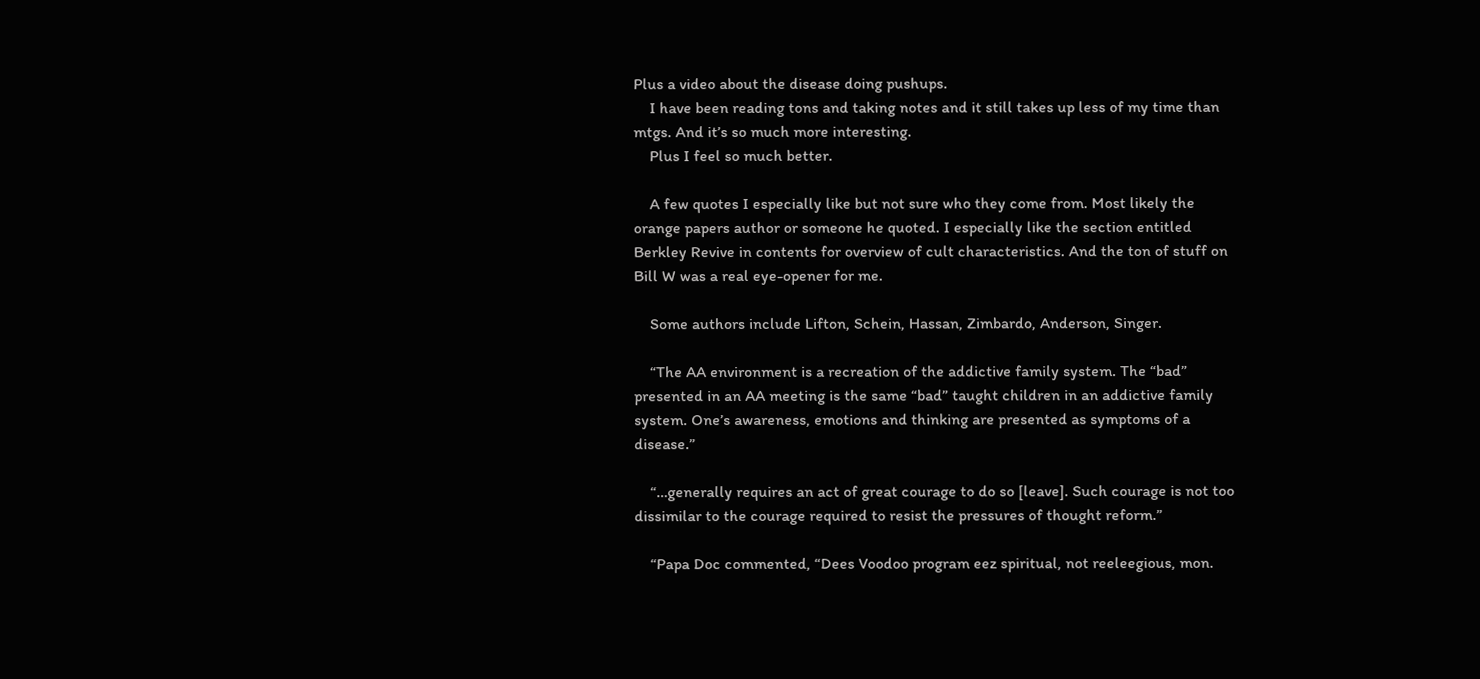Plus a video about the disease doing pushups.
    I have been reading tons and taking notes and it still takes up less of my time than mtgs. And it’s so much more interesting.
    Plus I feel so much better.

    A few quotes I especially like but not sure who they come from. Most likely the orange papers author or someone he quoted. I especially like the section entitled Berkley Revive in contents for overview of cult characteristics. And the ton of stuff on Bill W was a real eye-opener for me.

    Some authors include Lifton, Schein, Hassan, Zimbardo, Anderson, Singer.

    “The AA environment is a recreation of the addictive family system. The “bad” presented in an AA meeting is the same “bad” taught children in an addictive family system. One’s awareness, emotions and thinking are presented as symptoms of a disease.”

    “…generally requires an act of great courage to do so [leave]. Such courage is not too dissimilar to the courage required to resist the pressures of thought reform.”

    “Papa Doc commented, “Dees Voodoo program eez spiritual, not reeleegious, mon.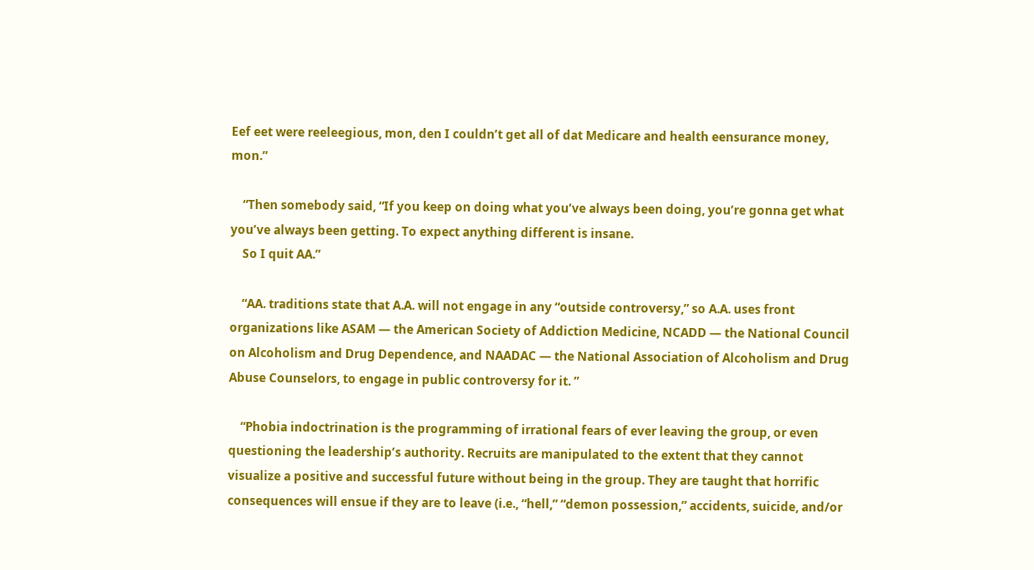Eef eet were reeleegious, mon, den I couldn’t get all of dat Medicare and health eensurance money, mon.”

    “Then somebody said, “If you keep on doing what you’ve always been doing, you’re gonna get what you’ve always been getting. To expect anything different is insane.
    So I quit AA.”

    “AA. traditions state that A.A. will not engage in any “outside controversy,” so A.A. uses front organizations like ASAM — the American Society of Addiction Medicine, NCADD — the National Council on Alcoholism and Drug Dependence, and NAADAC — the National Association of Alcoholism and Drug Abuse Counselors, to engage in public controversy for it. ”

    “Phobia indoctrination is the programming of irrational fears of ever leaving the group, or even questioning the leadership’s authority. Recruits are manipulated to the extent that they cannot visualize a positive and successful future without being in the group. They are taught that horrific consequences will ensue if they are to leave (i.e., “hell,” “demon possession,” accidents, suicide, and/or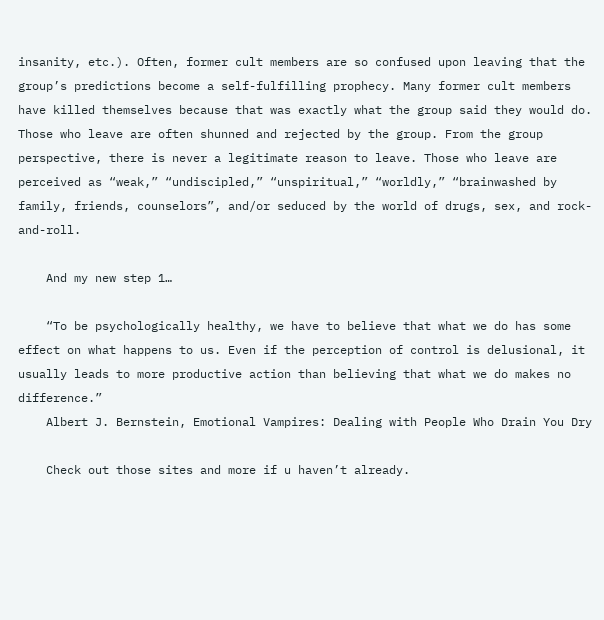insanity, etc.). Often, former cult members are so confused upon leaving that the group’s predictions become a self-fulfilling prophecy. Many former cult members have killed themselves because that was exactly what the group said they would do. Those who leave are often shunned and rejected by the group. From the group perspective, there is never a legitimate reason to leave. Those who leave are perceived as “weak,” “undiscipled,” “unspiritual,” “worldly,” “brainwashed by family, friends, counselors”, and/or seduced by the world of drugs, sex, and rock-and-roll.

    And my new step 1…

    “To be psychologically healthy, we have to believe that what we do has some effect on what happens to us. Even if the perception of control is delusional, it usually leads to more productive action than believing that what we do makes no difference.”
    Albert J. Bernstein, Emotional Vampires: Dealing with People Who Drain You Dry

    Check out those sites and more if u haven’t already.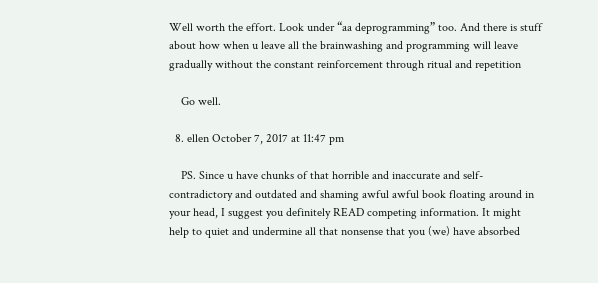Well worth the effort. Look under “aa deprogramming” too. And there is stuff about how when u leave all the brainwashing and programming will leave gradually without the constant reinforcement through ritual and repetition

    Go well.

  8. ellen October 7, 2017 at 11:47 pm

    PS. Since u have chunks of that horrible and inaccurate and self-contradictory and outdated and shaming awful awful book floating around in your head, I suggest you definitely READ competing information. It might help to quiet and undermine all that nonsense that you (we) have absorbed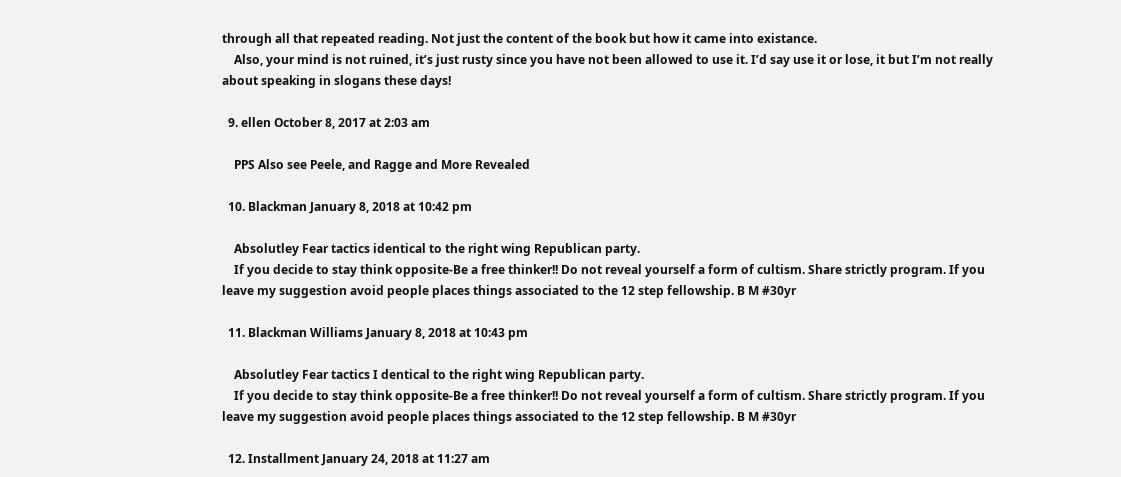through all that repeated reading. Not just the content of the book but how it came into existance.
    Also, your mind is not ruined, it’s just rusty since you have not been allowed to use it. I’d say use it or lose, it but I’m not really about speaking in slogans these days!

  9. ellen October 8, 2017 at 2:03 am

    PPS Also see Peele, and Ragge and More Revealed

  10. Blackman January 8, 2018 at 10:42 pm

    Absolutley Fear tactics identical to the right wing Republican party.
    If you decide to stay think opposite-Be a free thinker!! Do not reveal yourself a form of cultism. Share strictly program. If you leave my suggestion avoid people places things associated to the 12 step fellowship. B M #30yr

  11. Blackman Williams January 8, 2018 at 10:43 pm

    Absolutley Fear tactics I dentical to the right wing Republican party.
    If you decide to stay think opposite-Be a free thinker!! Do not reveal yourself a form of cultism. Share strictly program. If you leave my suggestion avoid people places things associated to the 12 step fellowship. B M #30yr

  12. Installment January 24, 2018 at 11:27 am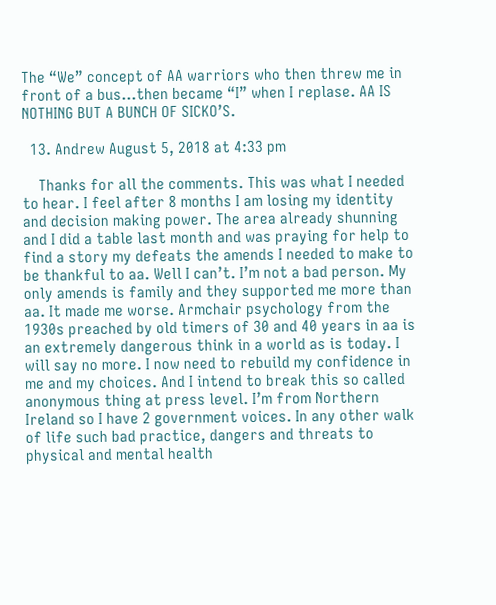The “We” concept of AA warriors who then threw me in front of a bus…then became “I” when I replase. AA IS NOTHING BUT A BUNCH OF SICKO’S.

  13. Andrew August 5, 2018 at 4:33 pm

    Thanks for all the comments. This was what I needed to hear. I feel after 8 months I am losing my identity and decision making power. The area already shunning and I did a table last month and was praying for help to find a story my defeats the amends I needed to make to be thankful to aa. Well I can’t. I’m not a bad person. My only amends is family and they supported me more than aa. It made me worse. Armchair psychology from the 1930s preached by old timers of 30 and 40 years in aa is an extremely dangerous think in a world as is today. I will say no more. I now need to rebuild my confidence in me and my choices. And I intend to break this so called anonymous thing at press level. I’m from Northern Ireland so I have 2 government voices. In any other walk of life such bad practice, dangers and threats to physical and mental health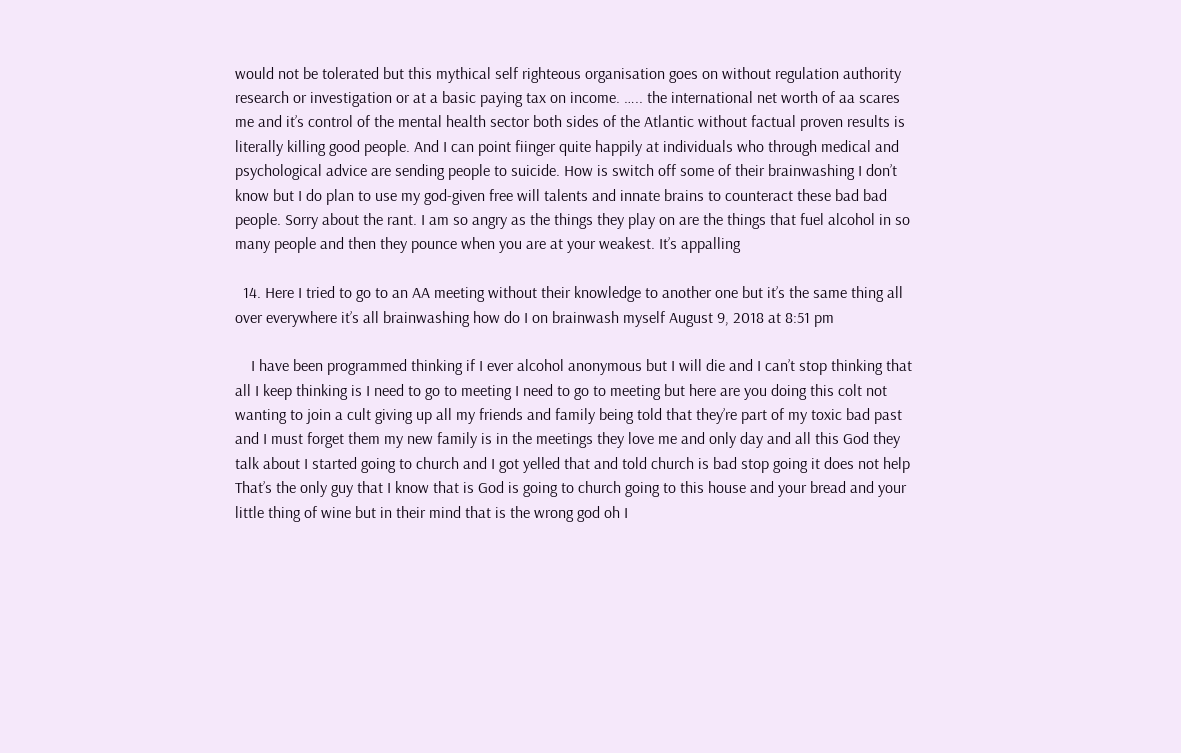would not be tolerated but this mythical self righteous organisation goes on without regulation authority research or investigation or at a basic paying tax on income. ….. the international net worth of aa scares me and it’s control of the mental health sector both sides of the Atlantic without factual proven results is literally killing good people. And I can point fiinger quite happily at individuals who through medical and psychological advice are sending people to suicide. How is switch off some of their brainwashing I don’t know but I do plan to use my god-given free will talents and innate brains to counteract these bad bad people. Sorry about the rant. I am so angry as the things they play on are the things that fuel alcohol in so many people and then they pounce when you are at your weakest. It’s appalling

  14. Here I tried to go to an AA meeting without their knowledge to another one but it’s the same thing all over everywhere it’s all brainwashing how do I on brainwash myself August 9, 2018 at 8:51 pm

    I have been programmed thinking if I ever alcohol anonymous but I will die and I can’t stop thinking that all I keep thinking is I need to go to meeting I need to go to meeting but here are you doing this colt not wanting to join a cult giving up all my friends and family being told that they’re part of my toxic bad past and I must forget them my new family is in the meetings they love me and only day and all this God they talk about I started going to church and I got yelled that and told church is bad stop going it does not help That’s the only guy that I know that is God is going to church going to this house and your bread and your little thing of wine but in their mind that is the wrong god oh I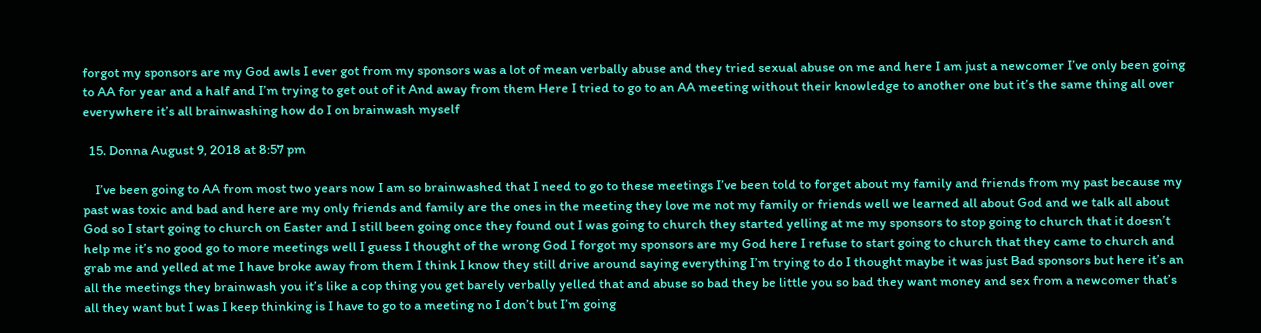forgot my sponsors are my God awls I ever got from my sponsors was a lot of mean verbally abuse and they tried sexual abuse on me and here I am just a newcomer I’ve only been going to AA for year and a half and I’m trying to get out of it And away from them Here I tried to go to an AA meeting without their knowledge to another one but it’s the same thing all over everywhere it’s all brainwashing how do I on brainwash myself

  15. Donna August 9, 2018 at 8:57 pm

    I’ve been going to AA from most two years now I am so brainwashed that I need to go to these meetings I’ve been told to forget about my family and friends from my past because my past was toxic and bad and here are my only friends and family are the ones in the meeting they love me not my family or friends well we learned all about God and we talk all about God so I start going to church on Easter and I still been going once they found out I was going to church they started yelling at me my sponsors to stop going to church that it doesn’t help me it’s no good go to more meetings well I guess I thought of the wrong God I forgot my sponsors are my God here I refuse to start going to church that they came to church and grab me and yelled at me I have broke away from them I think I know they still drive around saying everything I’m trying to do I thought maybe it was just Bad sponsors but here it’s an all the meetings they brainwash you it’s like a cop thing you get barely verbally yelled that and abuse so bad they be little you so bad they want money and sex from a newcomer that’s all they want but I was I keep thinking is I have to go to a meeting no I don’t but I’m going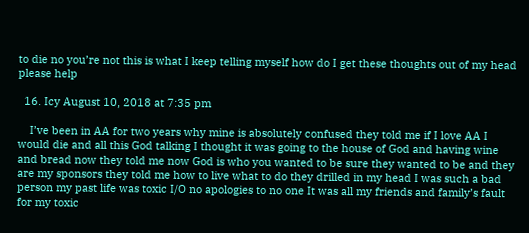to die no you’re not this is what I keep telling myself how do I get these thoughts out of my head please help

  16. Icy August 10, 2018 at 7:35 pm

    I’ve been in AA for two years why mine is absolutely confused they told me if I love AA I would die and all this God talking I thought it was going to the house of God and having wine and bread now they told me now God is who you wanted to be sure they wanted to be and they are my sponsors they told me how to live what to do they drilled in my head I was such a bad person my past life was toxic I/O no apologies to no one It was all my friends and family’s fault for my toxic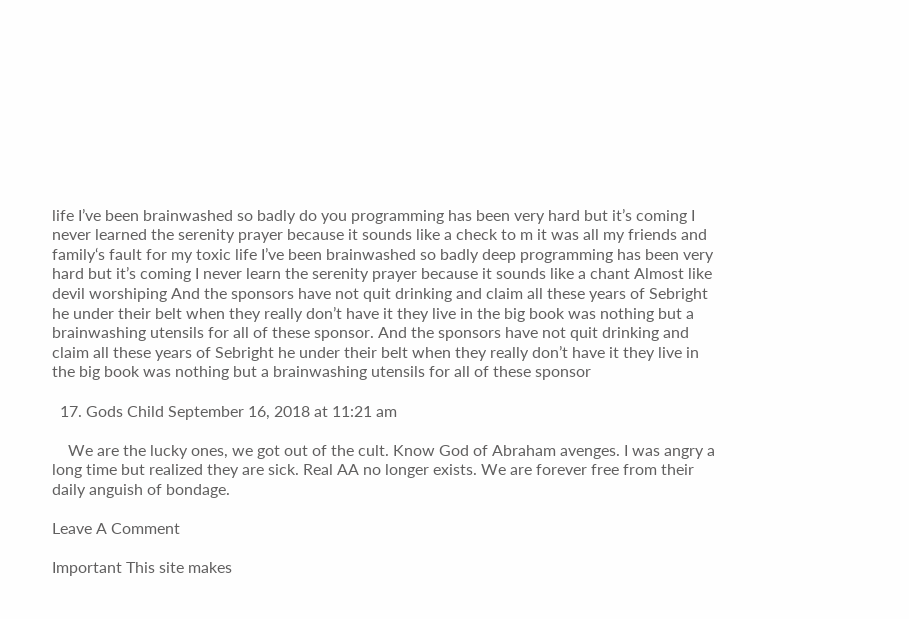life I’ve been brainwashed so badly do you programming has been very hard but it’s coming I never learned the serenity prayer because it sounds like a check to m it was all my friends and family‘s fault for my toxic life I’ve been brainwashed so badly deep programming has been very hard but it’s coming I never learn the serenity prayer because it sounds like a chant Almost like devil worshiping And the sponsors have not quit drinking and claim all these years of Sebright he under their belt when they really don’t have it they live in the big book was nothing but a brainwashing utensils for all of these sponsor. And the sponsors have not quit drinking and claim all these years of Sebright he under their belt when they really don’t have it they live in the big book was nothing but a brainwashing utensils for all of these sponsor

  17. Gods Child September 16, 2018 at 11:21 am

    We are the lucky ones, we got out of the cult. Know God of Abraham avenges. I was angry a long time but realized they are sick. Real AA no longer exists. We are forever free from their daily anguish of bondage.

Leave A Comment

Important This site makes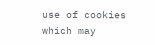use of cookies which may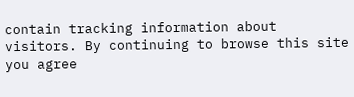contain tracking information about visitors. By continuing to browse this site you agree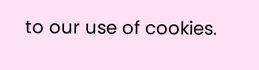to our use of cookies.